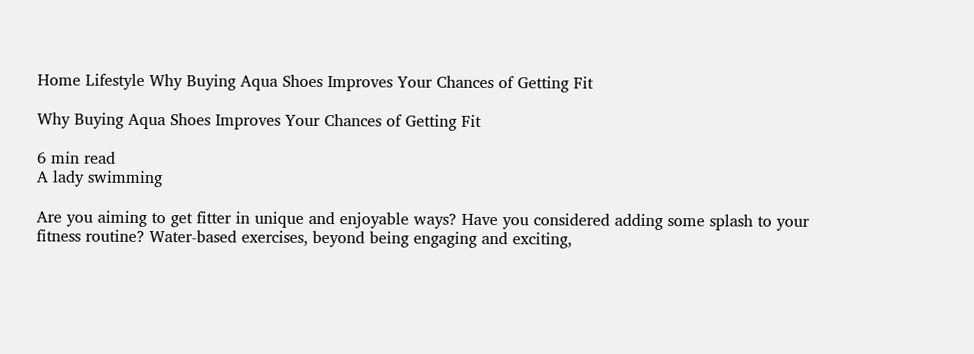Home Lifestyle Why Buying Aqua Shoes Improves Your Chances of Getting Fit

Why Buying Aqua Shoes Improves Your Chances of Getting Fit

6 min read
A lady swimming

Are you aiming to get fitter in unique and enjoyable ways? Have you considered adding some splash to your fitness routine? Water-based exercises, beyond being engaging and exciting,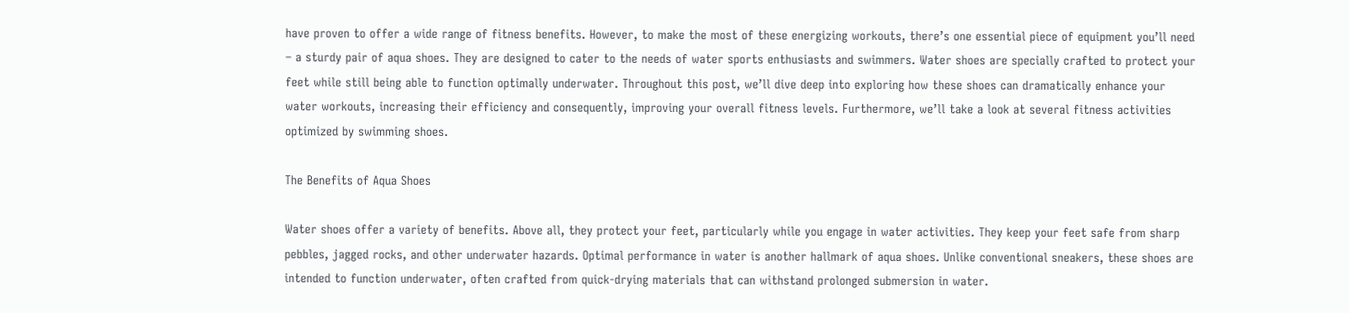have proven to offer a wide range of fitness benefits. However, to make the most of these energizing workouts, there’s one essential piece of equipment you’ll need – a sturdy pair of aqua shoes. They are designed to cater to the needs of water sports enthusiasts and swimmers. Water shoes are specially crafted to protect your feet while still being able to function optimally underwater. Throughout this post, we’ll dive deep into exploring how these shoes can dramatically enhance your water workouts, increasing their efficiency and consequently, improving your overall fitness levels. Furthermore, we’ll take a look at several fitness activities optimized by swimming shoes.

The Benefits of Aqua Shoes

Water shoes offer a variety of benefits. Above all, they protect your feet, particularly while you engage in water activities. They keep your feet safe from sharp pebbles, jagged rocks, and other underwater hazards. Optimal performance in water is another hallmark of aqua shoes. Unlike conventional sneakers, these shoes are intended to function underwater, often crafted from quick-drying materials that can withstand prolonged submersion in water.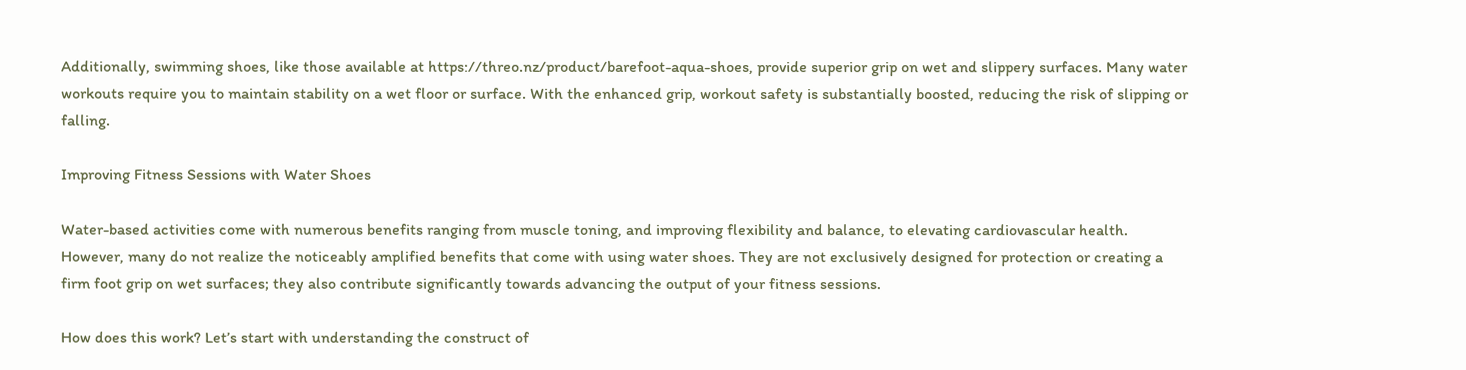Additionally, swimming shoes, like those available at https://threo.nz/product/barefoot-aqua-shoes, provide superior grip on wet and slippery surfaces. Many water workouts require you to maintain stability on a wet floor or surface. With the enhanced grip, workout safety is substantially boosted, reducing the risk of slipping or falling.

Improving Fitness Sessions with Water Shoes

Water-based activities come with numerous benefits ranging from muscle toning, and improving flexibility and balance, to elevating cardiovascular health. However, many do not realize the noticeably amplified benefits that come with using water shoes. They are not exclusively designed for protection or creating a firm foot grip on wet surfaces; they also contribute significantly towards advancing the output of your fitness sessions.

How does this work? Let’s start with understanding the construct of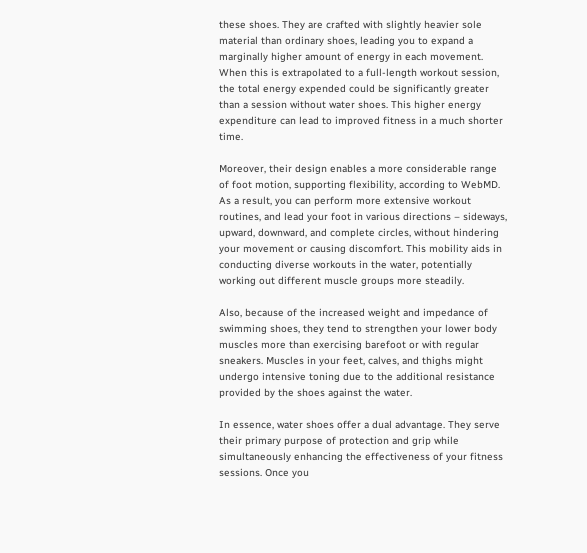these shoes. They are crafted with slightly heavier sole material than ordinary shoes, leading you to expand a marginally higher amount of energy in each movement. When this is extrapolated to a full-length workout session, the total energy expended could be significantly greater than a session without water shoes. This higher energy expenditure can lead to improved fitness in a much shorter time.

Moreover, their design enables a more considerable range of foot motion, supporting flexibility, according to WebMD. As a result, you can perform more extensive workout routines, and lead your foot in various directions – sideways, upward, downward, and complete circles, without hindering your movement or causing discomfort. This mobility aids in conducting diverse workouts in the water, potentially working out different muscle groups more steadily.

Also, because of the increased weight and impedance of swimming shoes, they tend to strengthen your lower body muscles more than exercising barefoot or with regular sneakers. Muscles in your feet, calves, and thighs might undergo intensive toning due to the additional resistance provided by the shoes against the water.

In essence, water shoes offer a dual advantage. They serve their primary purpose of protection and grip while simultaneously enhancing the effectiveness of your fitness sessions. Once you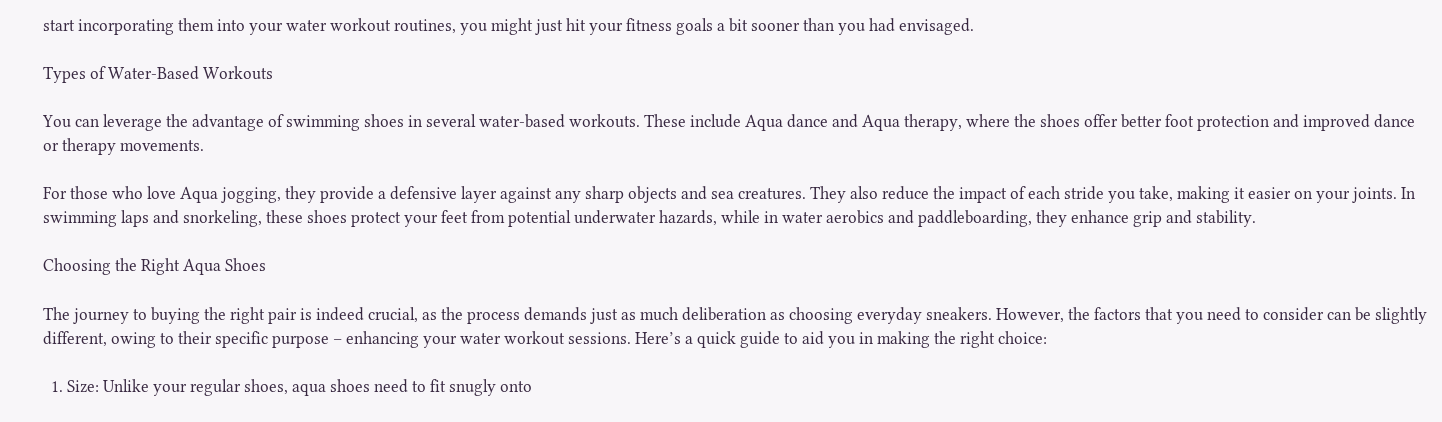start incorporating them into your water workout routines, you might just hit your fitness goals a bit sooner than you had envisaged.

Types of Water-Based Workouts

You can leverage the advantage of swimming shoes in several water-based workouts. These include Aqua dance and Aqua therapy, where the shoes offer better foot protection and improved dance or therapy movements.

For those who love Aqua jogging, they provide a defensive layer against any sharp objects and sea creatures. They also reduce the impact of each stride you take, making it easier on your joints. In swimming laps and snorkeling, these shoes protect your feet from potential underwater hazards, while in water aerobics and paddleboarding, they enhance grip and stability.

Choosing the Right Aqua Shoes

The journey to buying the right pair is indeed crucial, as the process demands just as much deliberation as choosing everyday sneakers. However, the factors that you need to consider can be slightly different, owing to their specific purpose – enhancing your water workout sessions. Here’s a quick guide to aid you in making the right choice:

  1. Size: Unlike your regular shoes, aqua shoes need to fit snugly onto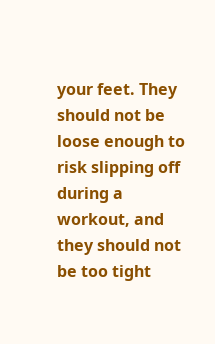your feet. They should not be loose enough to risk slipping off during a workout, and they should not be too tight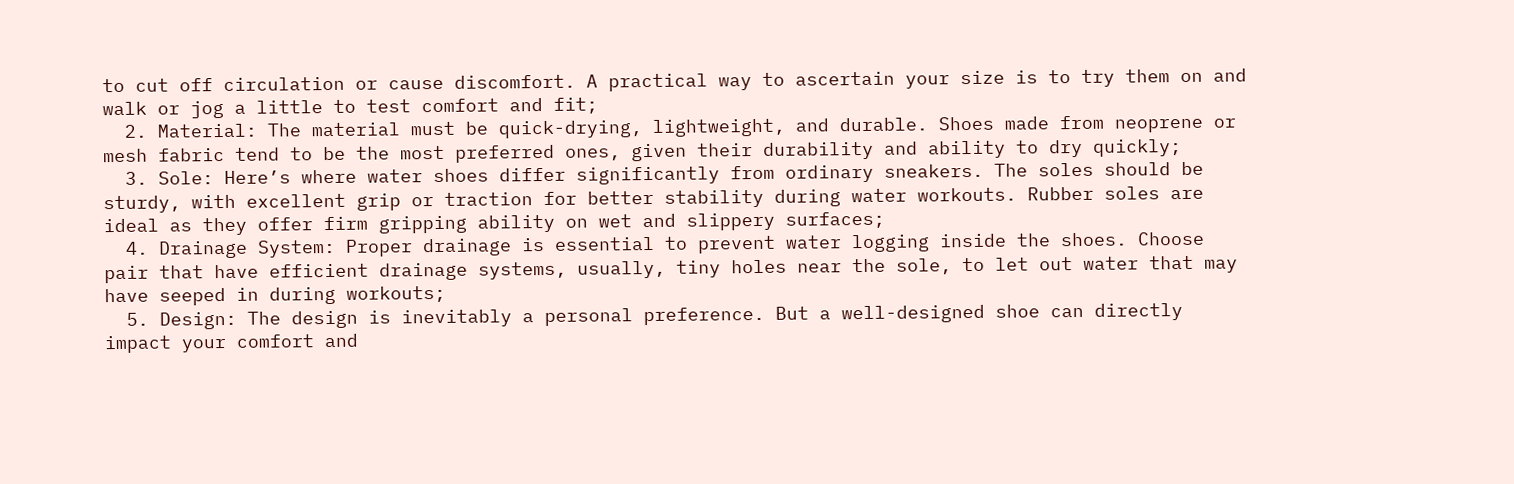to cut off circulation or cause discomfort. A practical way to ascertain your size is to try them on and walk or jog a little to test comfort and fit;
  2. Material: The material must be quick-drying, lightweight, and durable. Shoes made from neoprene or mesh fabric tend to be the most preferred ones, given their durability and ability to dry quickly;
  3. Sole: Here’s where water shoes differ significantly from ordinary sneakers. The soles should be sturdy, with excellent grip or traction for better stability during water workouts. Rubber soles are ideal as they offer firm gripping ability on wet and slippery surfaces;
  4. Drainage System: Proper drainage is essential to prevent water logging inside the shoes. Choose pair that have efficient drainage systems, usually, tiny holes near the sole, to let out water that may have seeped in during workouts;
  5. Design: The design is inevitably a personal preference. But a well-designed shoe can directly impact your comfort and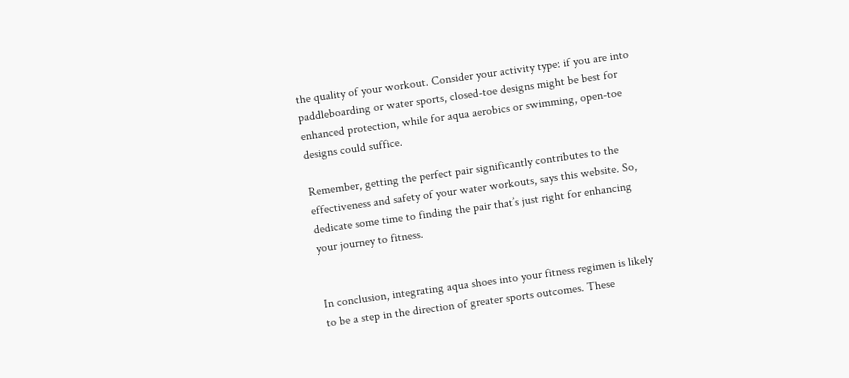the quality of your workout. Consider your activity type: if you are into paddleboarding or water sports, closed-toe designs might be best for enhanced protection, while for aqua aerobics or swimming, open-toe designs could suffice.

Remember, getting the perfect pair significantly contributes to the effectiveness and safety of your water workouts, says this website. So, dedicate some time to finding the pair that’s just right for enhancing your journey to fitness.


In conclusion, integrating aqua shoes into your fitness regimen is likely to be a step in the direction of greater sports outcomes. These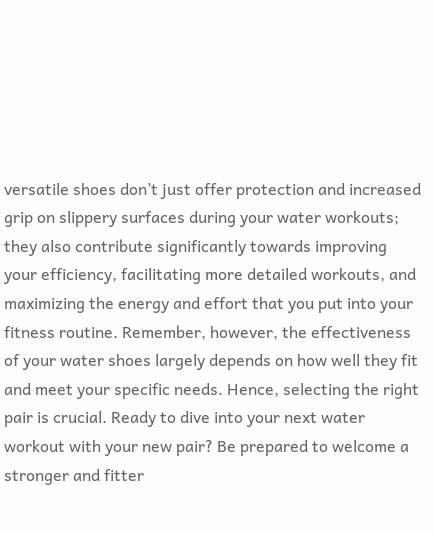versatile shoes don’t just offer protection and increased grip on slippery surfaces during your water workouts; they also contribute significantly towards improving your efficiency, facilitating more detailed workouts, and maximizing the energy and effort that you put into your fitness routine. Remember, however, the effectiveness of your water shoes largely depends on how well they fit and meet your specific needs. Hence, selecting the right pair is crucial. Ready to dive into your next water workout with your new pair? Be prepared to welcome a stronger and fitter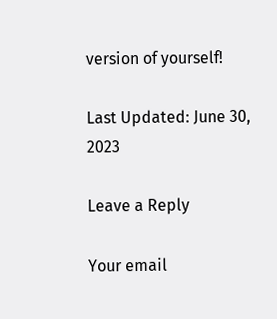version of yourself!

Last Updated: June 30, 2023

Leave a Reply

Your email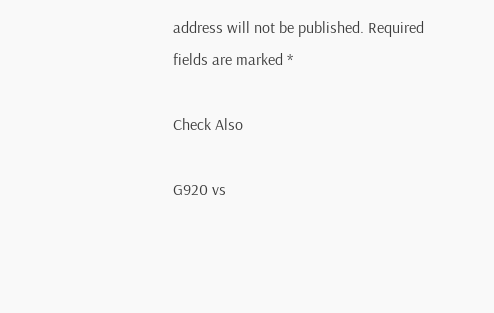address will not be published. Required fields are marked *

Check Also

G920 vs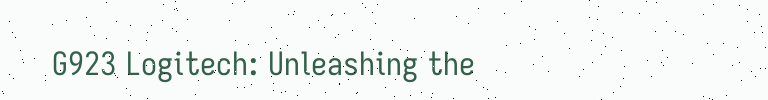G923 Logitech: Unleashing the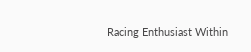Racing Enthusiast Within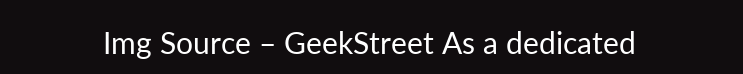Img Source – GeekStreet As a dedicated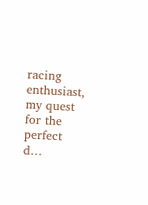racing enthusiast, my quest for the perfect d…